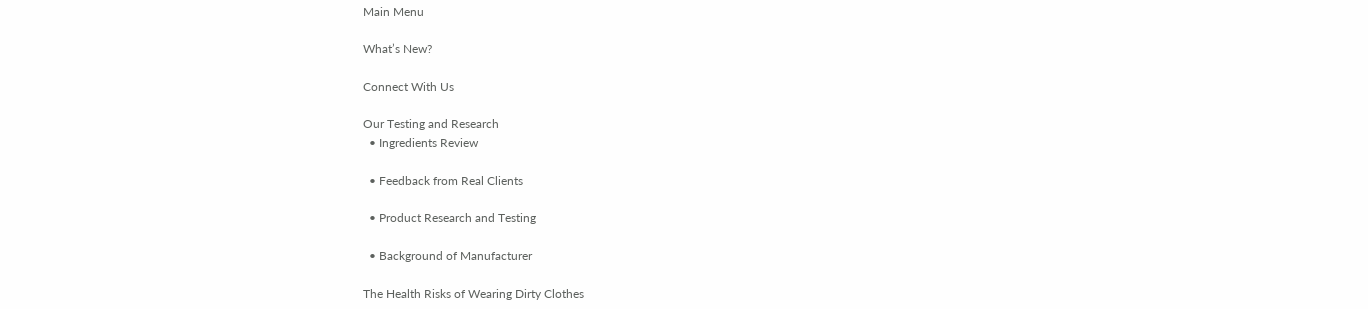Main Menu

What’s New?

Connect With Us

Our Testing and Research
  • Ingredients Review

  • Feedback from Real Clients

  • Product Research and Testing

  • Background of Manufacturer

The Health Risks of Wearing Dirty Clothes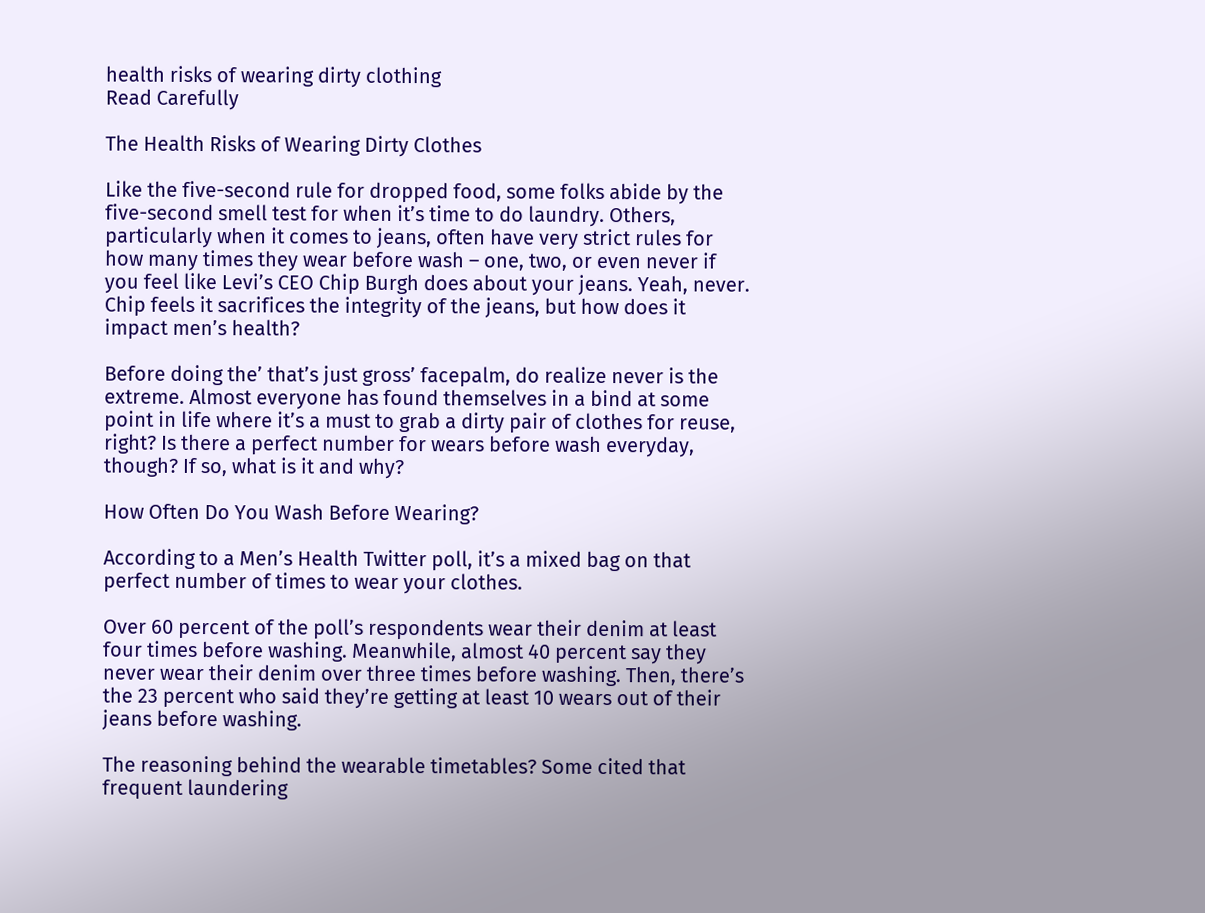health risks of wearing dirty clothing
Read Carefully

The Health Risks of Wearing Dirty Clothes

Like the five-second rule for dropped food, some folks abide by the five-second smell test for when it’s time to do laundry. Others, particularly when it comes to jeans, often have very strict rules for how many times they wear before wash – one, two, or even never if you feel like Levi’s CEO Chip Burgh does about your jeans. Yeah, never. Chip feels it sacrifices the integrity of the jeans, but how does it impact men’s health?

Before doing the’ that’s just gross’ facepalm, do realize never is the extreme. Almost everyone has found themselves in a bind at some point in life where it’s a must to grab a dirty pair of clothes for reuse, right? Is there a perfect number for wears before wash everyday, though? If so, what is it and why?

How Often Do You Wash Before Wearing?

According to a Men’s Health Twitter poll, it’s a mixed bag on that perfect number of times to wear your clothes.

Over 60 percent of the poll’s respondents wear their denim at least four times before washing. Meanwhile, almost 40 percent say they never wear their denim over three times before washing. Then, there’s the 23 percent who said they’re getting at least 10 wears out of their jeans before washing.

The reasoning behind the wearable timetables? Some cited that frequent laundering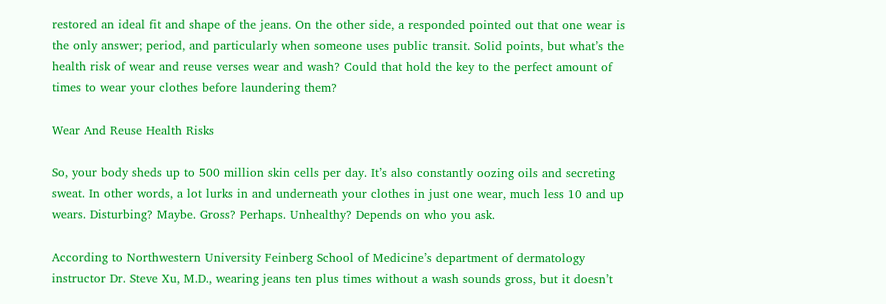restored an ideal fit and shape of the jeans. On the other side, a responded pointed out that one wear is the only answer; period, and particularly when someone uses public transit. Solid points, but what’s the health risk of wear and reuse verses wear and wash? Could that hold the key to the perfect amount of times to wear your clothes before laundering them?

Wear And Reuse Health Risks

So, your body sheds up to 500 million skin cells per day. It’s also constantly oozing oils and secreting sweat. In other words, a lot lurks in and underneath your clothes in just one wear, much less 10 and up wears. Disturbing? Maybe. Gross? Perhaps. Unhealthy? Depends on who you ask.

According to Northwestern University Feinberg School of Medicine’s department of dermatology instructor Dr. Steve Xu, M.D., wearing jeans ten plus times without a wash sounds gross, but it doesn’t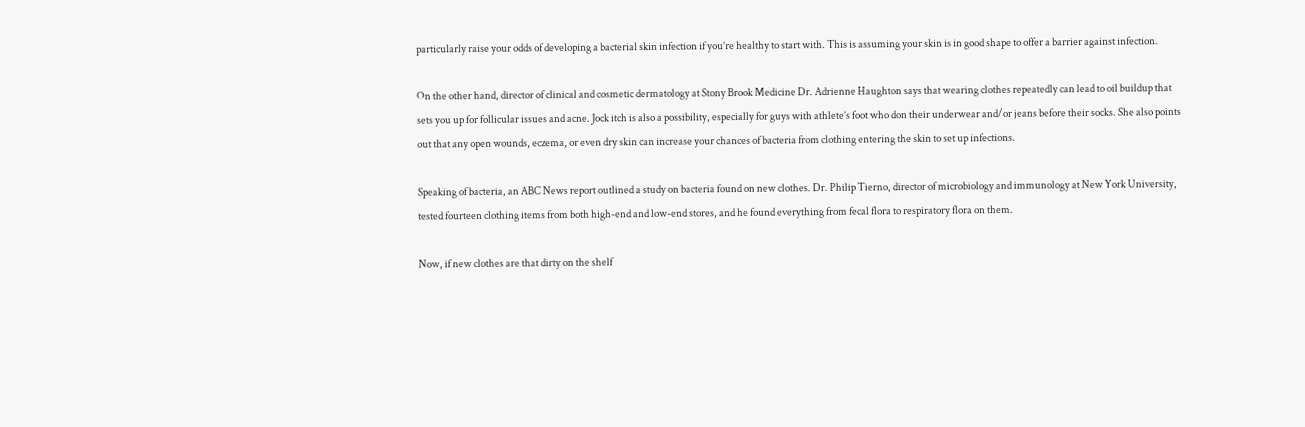particularly raise your odds of developing a bacterial skin infection if you’re healthy to start with. This is assuming your skin is in good shape to offer a barrier against infection.

On the other hand, director of clinical and cosmetic dermatology at Stony Brook Medicine Dr. Adrienne Haughton says that wearing clothes repeatedly can lead to oil buildup that sets you up for follicular issues and acne. Jock itch is also a possibility, especially for guys with athlete’s foot who don their underwear and/or jeans before their socks. She also points out that any open wounds, eczema, or even dry skin can increase your chances of bacteria from clothing entering the skin to set up infections.

Speaking of bacteria, an ABC News report outlined a study on bacteria found on new clothes. Dr. Philip Tierno, director of microbiology and immunology at New York University, tested fourteen clothing items from both high-end and low-end stores, and he found everything from fecal flora to respiratory flora on them.

Now, if new clothes are that dirty on the shelf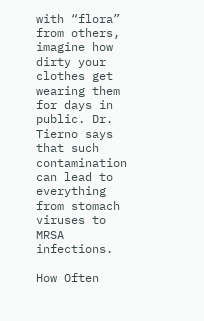with “flora” from others, imagine how dirty your clothes get wearing them for days in public. Dr. Tierno says that such contamination can lead to everything from stomach viruses to MRSA infections.

How Often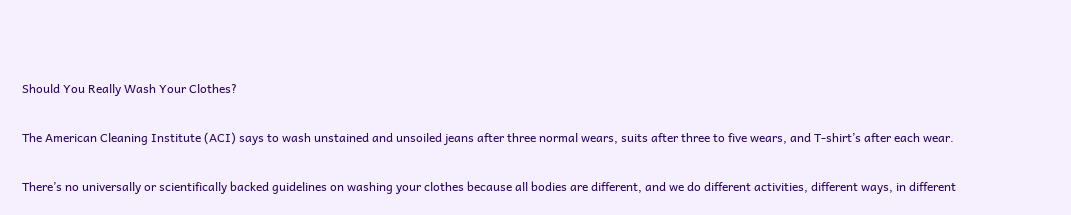Should You Really Wash Your Clothes?

The American Cleaning Institute (ACI) says to wash unstained and unsoiled jeans after three normal wears, suits after three to five wears, and T-shirt’s after each wear.

There’s no universally or scientifically backed guidelines on washing your clothes because all bodies are different, and we do different activities, different ways, in different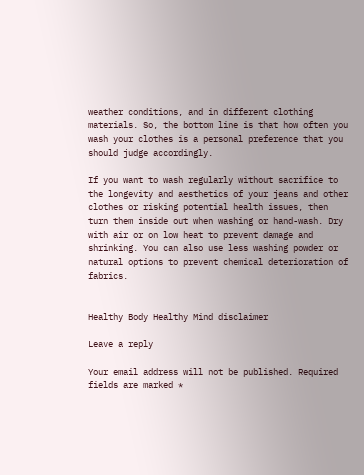weather conditions, and in different clothing materials. So, the bottom line is that how often you wash your clothes is a personal preference that you should judge accordingly.

If you want to wash regularly without sacrifice to the longevity and aesthetics of your jeans and other clothes or risking potential health issues, then turn them inside out when washing or hand-wash. Dry with air or on low heat to prevent damage and shrinking. You can also use less washing powder or natural options to prevent chemical deterioration of fabrics.


Healthy Body Healthy Mind disclaimer

Leave a reply

Your email address will not be published. Required fields are marked *